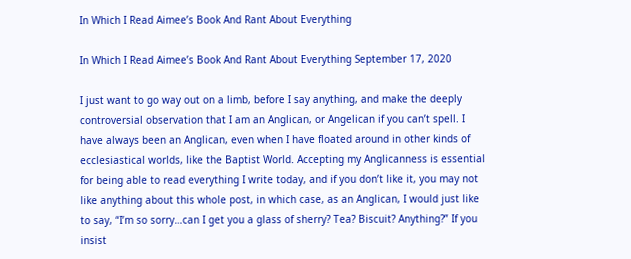In Which I Read Aimee’s Book And Rant About Everything

In Which I Read Aimee’s Book And Rant About Everything September 17, 2020

I just want to go way out on a limb, before I say anything, and make the deeply controversial observation that I am an Anglican, or Angelican if you can’t spell. I have always been an Anglican, even when I have floated around in other kinds of ecclesiastical worlds, like the Baptist World. Accepting my Anglicanness is essential for being able to read everything I write today, and if you don’t like it, you may not like anything about this whole post, in which case, as an Anglican, I would just like to say, “I’m so sorry…can I get you a glass of sherry? Tea? Biscuit? Anything?” If you insist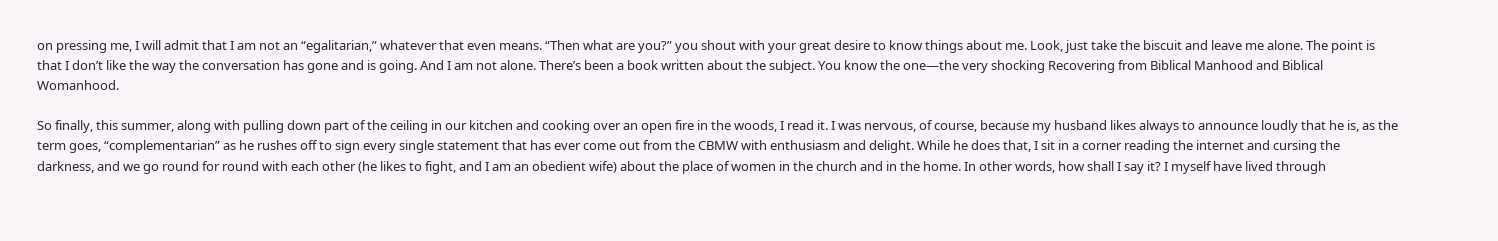on pressing me, I will admit that I am not an “egalitarian,” whatever that even means. “Then what are you?” you shout with your great desire to know things about me. Look, just take the biscuit and leave me alone. The point is that I don’t like the way the conversation has gone and is going. And I am not alone. There’s been a book written about the subject. You know the one—the very shocking Recovering from Biblical Manhood and Biblical Womanhood.

So finally, this summer, along with pulling down part of the ceiling in our kitchen and cooking over an open fire in the woods, I read it. I was nervous, of course, because my husband likes always to announce loudly that he is, as the term goes, “complementarian” as he rushes off to sign every single statement that has ever come out from the CBMW with enthusiasm and delight. While he does that, I sit in a corner reading the internet and cursing the darkness, and we go round for round with each other (he likes to fight, and I am an obedient wife) about the place of women in the church and in the home. In other words, how shall I say it? I myself have lived through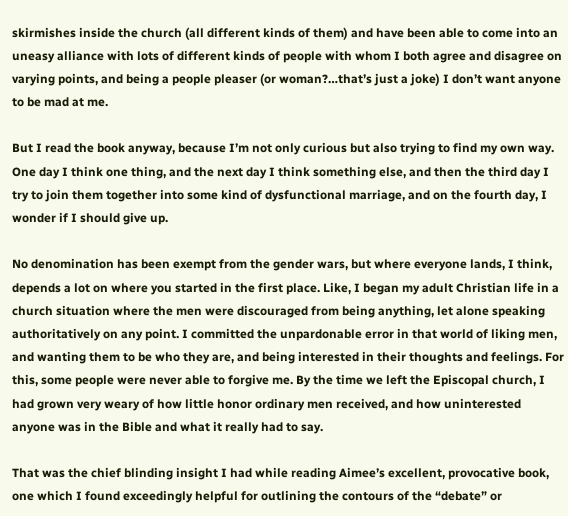skirmishes inside the church (all different kinds of them) and have been able to come into an uneasy alliance with lots of different kinds of people with whom I both agree and disagree on varying points, and being a people pleaser (or woman?…that’s just a joke) I don’t want anyone to be mad at me.

But I read the book anyway, because I’m not only curious but also trying to find my own way. One day I think one thing, and the next day I think something else, and then the third day I try to join them together into some kind of dysfunctional marriage, and on the fourth day, I wonder if I should give up.

No denomination has been exempt from the gender wars, but where everyone lands, I think, depends a lot on where you started in the first place. Like, I began my adult Christian life in a church situation where the men were discouraged from being anything, let alone speaking authoritatively on any point. I committed the unpardonable error in that world of liking men, and wanting them to be who they are, and being interested in their thoughts and feelings. For this, some people were never able to forgive me. By the time we left the Episcopal church, I had grown very weary of how little honor ordinary men received, and how uninterested anyone was in the Bible and what it really had to say.

That was the chief blinding insight I had while reading Aimee’s excellent, provocative book, one which I found exceedingly helpful for outlining the contours of the “debate” or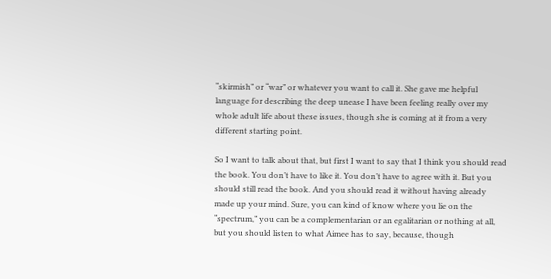“skirmish” or “war” or whatever you want to call it. She gave me helpful language for describing the deep unease I have been feeling really over my whole adult life about these issues, though she is coming at it from a very different starting point.

So I want to talk about that, but first I want to say that I think you should read the book. You don’t have to like it. You don’t have to agree with it. But you should still read the book. And you should read it without having already made up your mind. Sure, you can kind of know where you lie on the “spectrum,” you can be a complementarian or an egalitarian or nothing at all, but you should listen to what Aimee has to say, because, though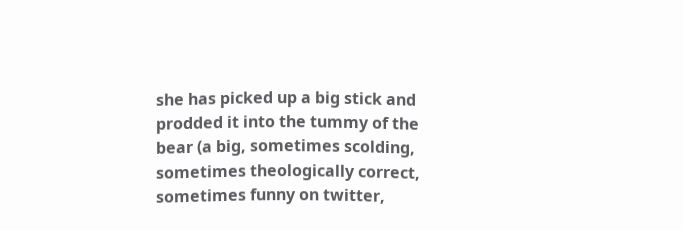she has picked up a big stick and prodded it into the tummy of the bear (a big, sometimes scolding, sometimes theologically correct, sometimes funny on twitter,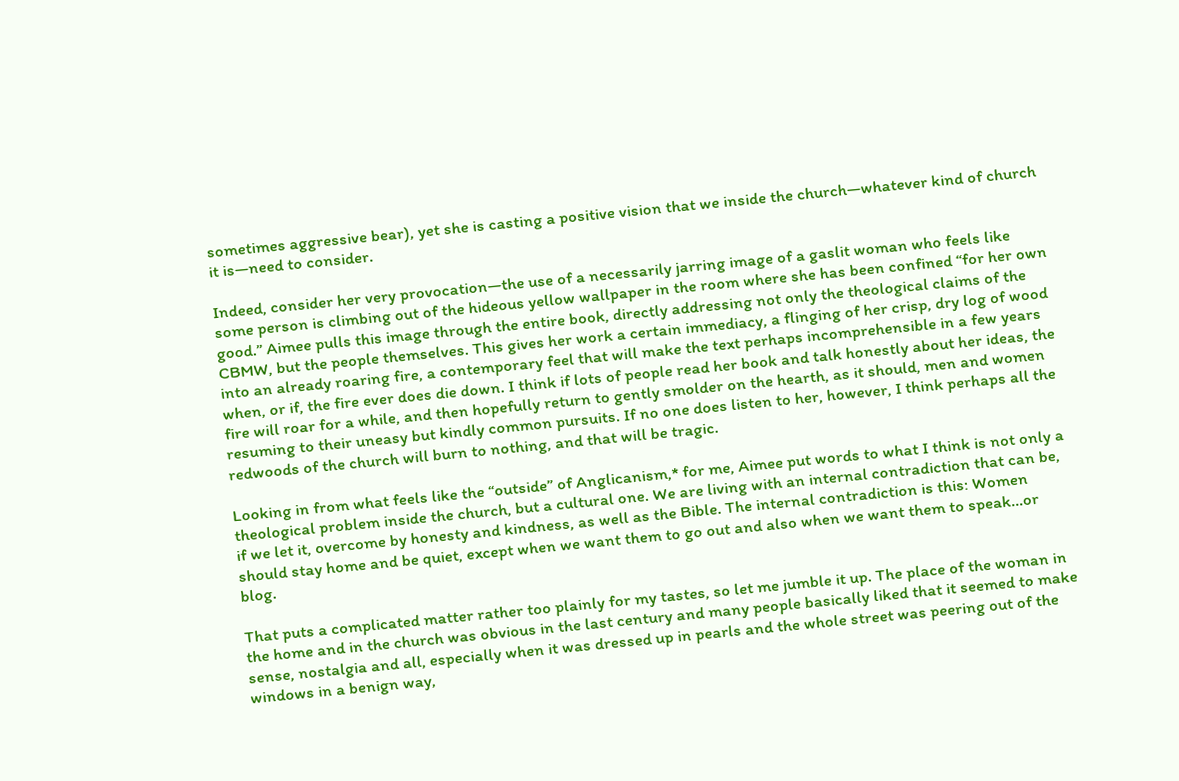sometimes aggressive bear), yet she is casting a positive vision that we inside the church—whatever kind of church it is—need to consider.

Indeed, consider her very provocation—the use of a necessarily jarring image of a gaslit woman who feels like some person is climbing out of the hideous yellow wallpaper in the room where she has been confined “for her own good.” Aimee pulls this image through the entire book, directly addressing not only the theological claims of the CBMW, but the people themselves. This gives her work a certain immediacy, a flinging of her crisp, dry log of wood into an already roaring fire, a contemporary feel that will make the text perhaps incomprehensible in a few years when, or if, the fire ever does die down. I think if lots of people read her book and talk honestly about her ideas, the fire will roar for a while, and then hopefully return to gently smolder on the hearth, as it should, men and women resuming to their uneasy but kindly common pursuits. If no one does listen to her, however, I think perhaps all the redwoods of the church will burn to nothing, and that will be tragic.

Looking in from what feels like the “outside” of Anglicanism,* for me, Aimee put words to what I think is not only a theological problem inside the church, but a cultural one. We are living with an internal contradiction that can be, if we let it, overcome by honesty and kindness, as well as the Bible. The internal contradiction is this: Women should stay home and be quiet, except when we want them to go out and also when we want them to speak…or blog.

That puts a complicated matter rather too plainly for my tastes, so let me jumble it up. The place of the woman in the home and in the church was obvious in the last century and many people basically liked that it seemed to make sense, nostalgia and all, especially when it was dressed up in pearls and the whole street was peering out of the windows in a benign way,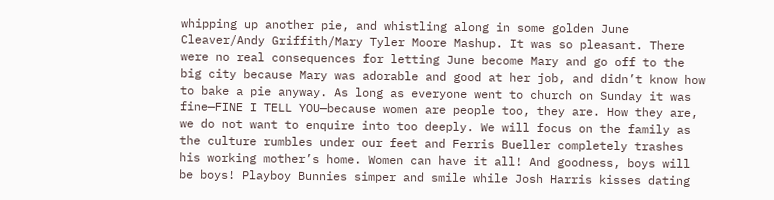whipping up another pie, and whistling along in some golden June Cleaver/Andy Griffith/Mary Tyler Moore Mashup. It was so pleasant. There were no real consequences for letting June become Mary and go off to the big city because Mary was adorable and good at her job, and didn’t know how to bake a pie anyway. As long as everyone went to church on Sunday it was fine—FINE I TELL YOU—because women are people too, they are. How they are, we do not want to enquire into too deeply. We will focus on the family as the culture rumbles under our feet and Ferris Bueller completely trashes his working mother’s home. Women can have it all! And goodness, boys will be boys! Playboy Bunnies simper and smile while Josh Harris kisses dating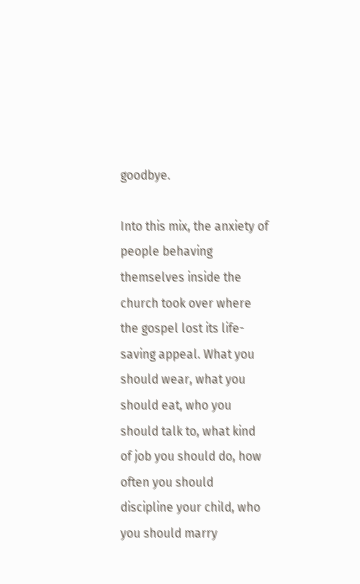goodbye.

Into this mix, the anxiety of people behaving themselves inside the church took over where the gospel lost its life-saving appeal. What you should wear, what you should eat, who you should talk to, what kind of job you should do, how often you should discipline your child, who you should marry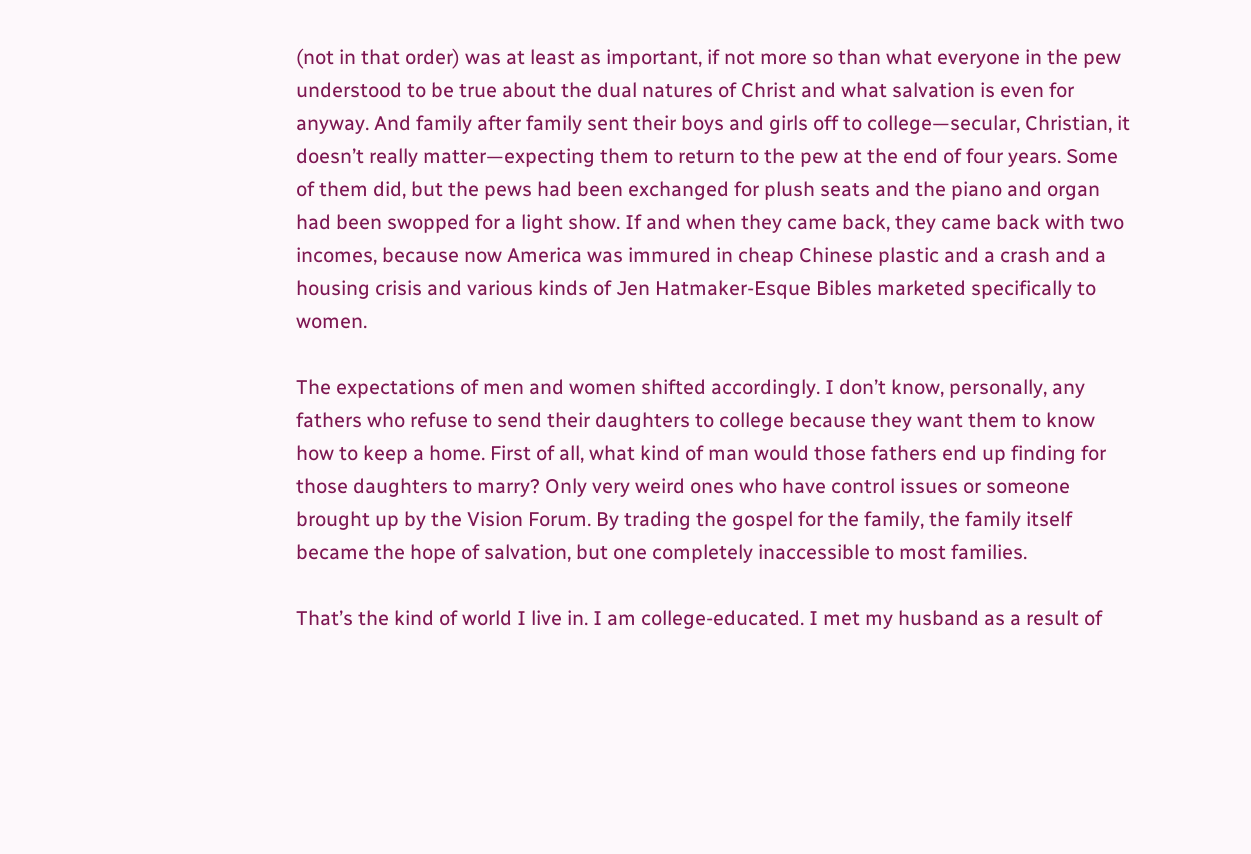(not in that order) was at least as important, if not more so than what everyone in the pew understood to be true about the dual natures of Christ and what salvation is even for anyway. And family after family sent their boys and girls off to college—secular, Christian, it doesn’t really matter—expecting them to return to the pew at the end of four years. Some of them did, but the pews had been exchanged for plush seats and the piano and organ had been swopped for a light show. If and when they came back, they came back with two incomes, because now America was immured in cheap Chinese plastic and a crash and a housing crisis and various kinds of Jen Hatmaker-Esque Bibles marketed specifically to women.

The expectations of men and women shifted accordingly. I don’t know, personally, any fathers who refuse to send their daughters to college because they want them to know how to keep a home. First of all, what kind of man would those fathers end up finding for those daughters to marry? Only very weird ones who have control issues or someone brought up by the Vision Forum. By trading the gospel for the family, the family itself became the hope of salvation, but one completely inaccessible to most families.

That’s the kind of world I live in. I am college-educated. I met my husband as a result of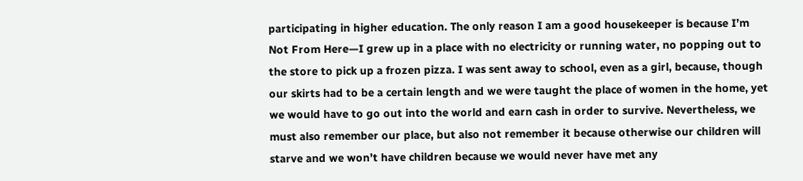participating in higher education. The only reason I am a good housekeeper is because I’m Not From Here—I grew up in a place with no electricity or running water, no popping out to the store to pick up a frozen pizza. I was sent away to school, even as a girl, because, though our skirts had to be a certain length and we were taught the place of women in the home, yet we would have to go out into the world and earn cash in order to survive. Nevertheless, we must also remember our place, but also not remember it because otherwise our children will starve and we won’t have children because we would never have met any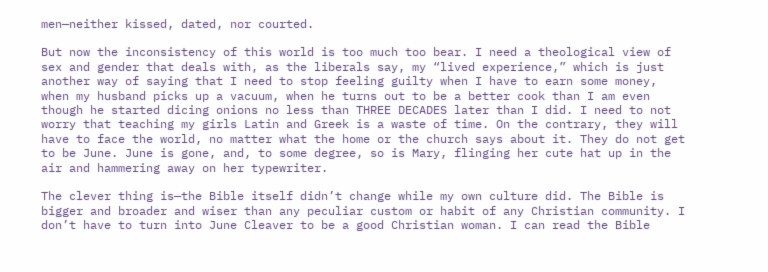men—neither kissed, dated, nor courted.

But now the inconsistency of this world is too much too bear. I need a theological view of sex and gender that deals with, as the liberals say, my “lived experience,” which is just another way of saying that I need to stop feeling guilty when I have to earn some money, when my husband picks up a vacuum, when he turns out to be a better cook than I am even though he started dicing onions no less than THREE DECADES later than I did. I need to not worry that teaching my girls Latin and Greek is a waste of time. On the contrary, they will have to face the world, no matter what the home or the church says about it. They do not get to be June. June is gone, and, to some degree, so is Mary, flinging her cute hat up in the air and hammering away on her typewriter.

The clever thing is—the Bible itself didn’t change while my own culture did. The Bible is bigger and broader and wiser than any peculiar custom or habit of any Christian community. I don’t have to turn into June Cleaver to be a good Christian woman. I can read the Bible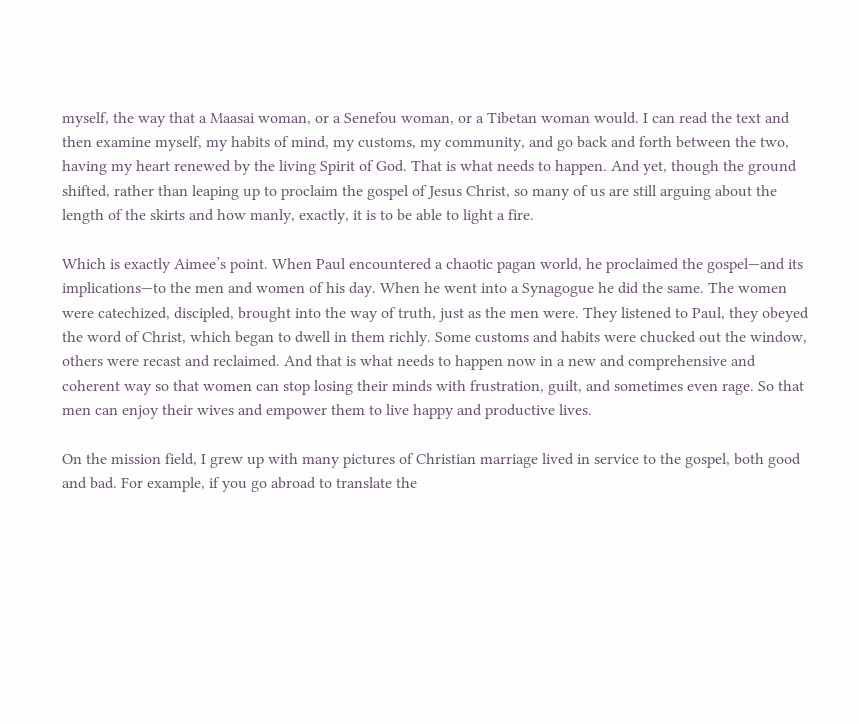myself, the way that a Maasai woman, or a Senefou woman, or a Tibetan woman would. I can read the text and then examine myself, my habits of mind, my customs, my community, and go back and forth between the two, having my heart renewed by the living Spirit of God. That is what needs to happen. And yet, though the ground shifted, rather than leaping up to proclaim the gospel of Jesus Christ, so many of us are still arguing about the length of the skirts and how manly, exactly, it is to be able to light a fire.

Which is exactly Aimee’s point. When Paul encountered a chaotic pagan world, he proclaimed the gospel—and its implications—to the men and women of his day. When he went into a Synagogue he did the same. The women were catechized, discipled, brought into the way of truth, just as the men were. They listened to Paul, they obeyed the word of Christ, which began to dwell in them richly. Some customs and habits were chucked out the window, others were recast and reclaimed. And that is what needs to happen now in a new and comprehensive and coherent way so that women can stop losing their minds with frustration, guilt, and sometimes even rage. So that men can enjoy their wives and empower them to live happy and productive lives.

On the mission field, I grew up with many pictures of Christian marriage lived in service to the gospel, both good and bad. For example, if you go abroad to translate the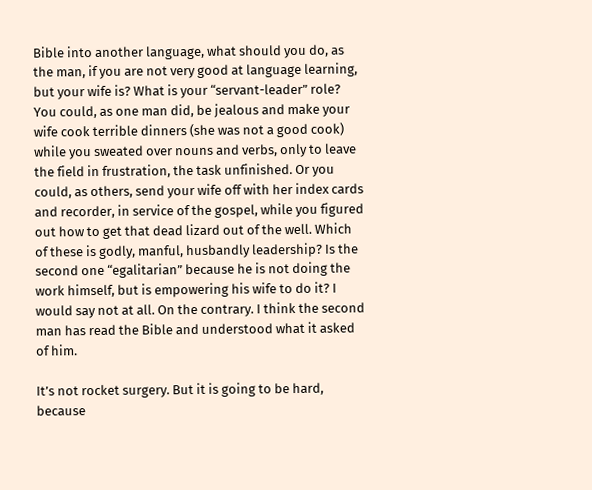Bible into another language, what should you do, as the man, if you are not very good at language learning, but your wife is? What is your “servant-leader” role? You could, as one man did, be jealous and make your wife cook terrible dinners (she was not a good cook) while you sweated over nouns and verbs, only to leave the field in frustration, the task unfinished. Or you could, as others, send your wife off with her index cards and recorder, in service of the gospel, while you figured out how to get that dead lizard out of the well. Which of these is godly, manful, husbandly leadership? Is the second one “egalitarian” because he is not doing the work himself, but is empowering his wife to do it? I would say not at all. On the contrary. I think the second man has read the Bible and understood what it asked of him.

It’s not rocket surgery. But it is going to be hard, because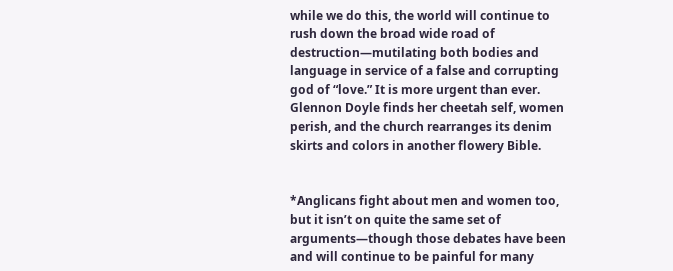while we do this, the world will continue to rush down the broad wide road of destruction—mutilating both bodies and language in service of a false and corrupting god of “love.” It is more urgent than ever. Glennon Doyle finds her cheetah self, women perish, and the church rearranges its denim skirts and colors in another flowery Bible.


*Anglicans fight about men and women too, but it isn’t on quite the same set of arguments—though those debates have been and will continue to be painful for many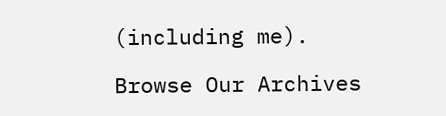(including me).

Browse Our Archives